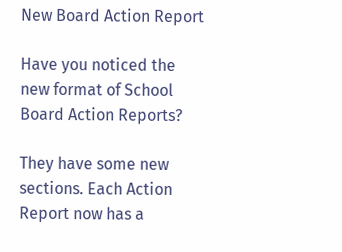New Board Action Report

Have you noticed the new format of School Board Action Reports?

They have some new sections. Each Action Report now has a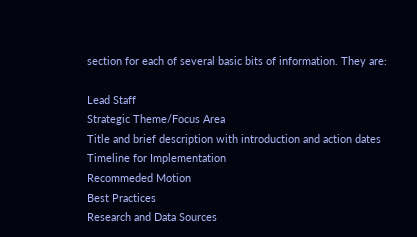section for each of several basic bits of information. They are:

Lead Staff
Strategic Theme/Focus Area
Title and brief description with introduction and action dates
Timeline for Implementation
Recommeded Motion
Best Practices
Research and Data Sources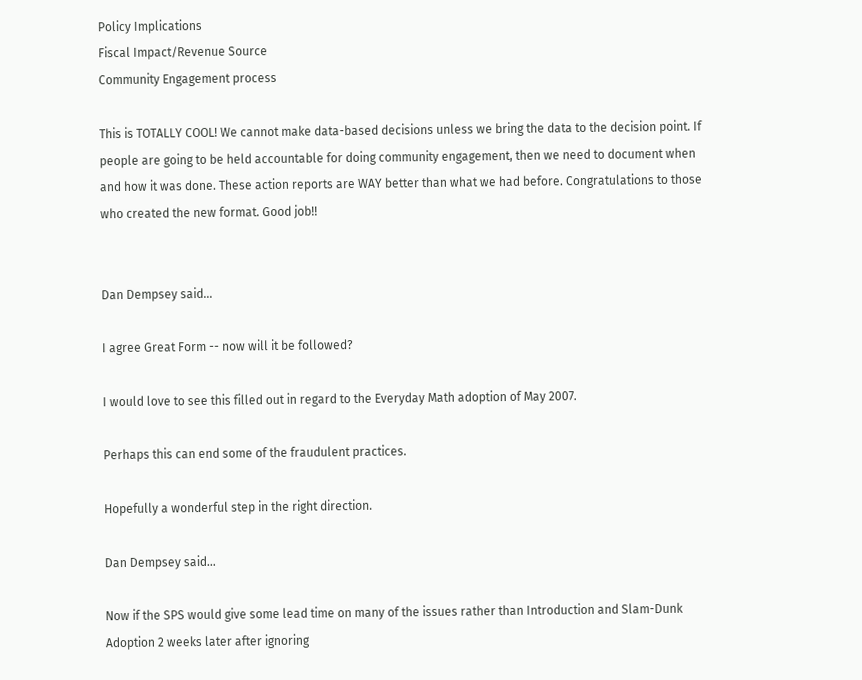Policy Implications
Fiscal Impact/Revenue Source
Community Engagement process

This is TOTALLY COOL! We cannot make data-based decisions unless we bring the data to the decision point. If people are going to be held accountable for doing community engagement, then we need to document when and how it was done. These action reports are WAY better than what we had before. Congratulations to those who created the new format. Good job!!


Dan Dempsey said…

I agree Great Form -- now will it be followed?

I would love to see this filled out in regard to the Everyday Math adoption of May 2007.

Perhaps this can end some of the fraudulent practices.

Hopefully a wonderful step in the right direction.

Dan Dempsey said…

Now if the SPS would give some lead time on many of the issues rather than Introduction and Slam-Dunk Adoption 2 weeks later after ignoring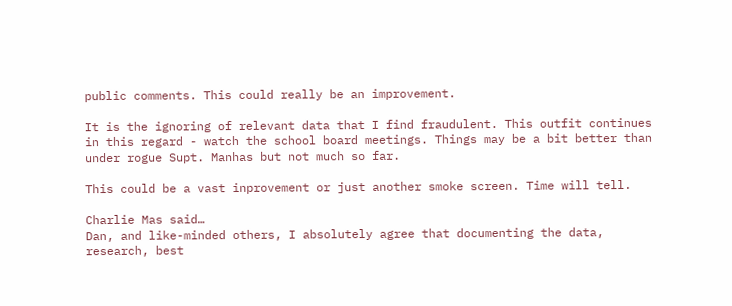public comments. This could really be an improvement.

It is the ignoring of relevant data that I find fraudulent. This outfit continues in this regard - watch the school board meetings. Things may be a bit better than under rogue Supt. Manhas but not much so far.

This could be a vast inprovement or just another smoke screen. Time will tell.

Charlie Mas said…
Dan, and like-minded others, I absolutely agree that documenting the data, research, best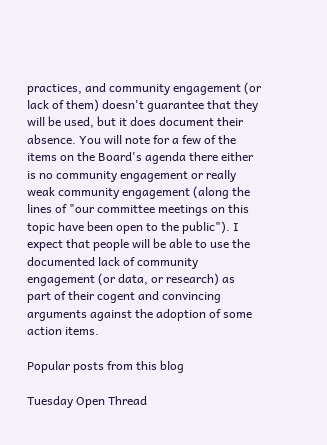practices, and community engagement (or lack of them) doesn't guarantee that they will be used, but it does document their absence. You will note for a few of the items on the Board's agenda there either is no community engagement or really weak community engagement (along the lines of "our committee meetings on this topic have been open to the public"). I expect that people will be able to use the documented lack of community engagement (or data, or research) as part of their cogent and convincing arguments against the adoption of some action items.

Popular posts from this blog

Tuesday Open Thread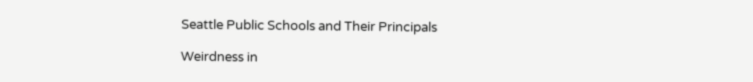Seattle Public Schools and Their Principals

Weirdness in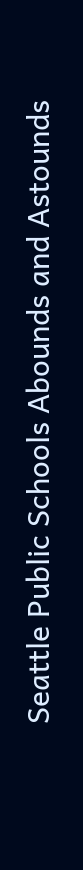Seattle Public Schools Abounds and Astounds